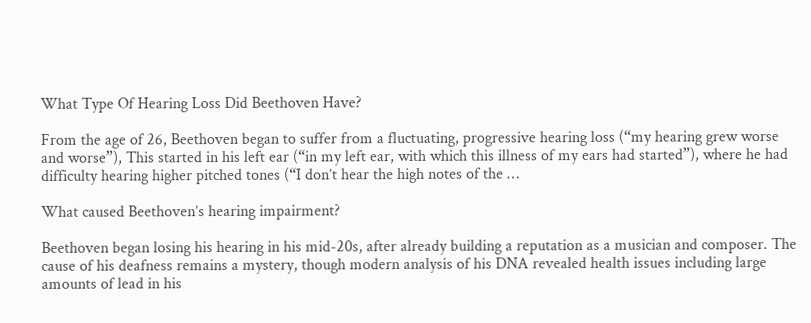What Type Of Hearing Loss Did Beethoven Have?

From the age of 26, Beethoven began to suffer from a fluctuating, progressive hearing loss (“my hearing grew worse and worse”), This started in his left ear (“in my left ear, with which this illness of my ears had started”), where he had difficulty hearing higher pitched tones (“I don’t hear the high notes of the …

What caused Beethoven’s hearing impairment?

Beethoven began losing his hearing in his mid-20s, after already building a reputation as a musician and composer. The cause of his deafness remains a mystery, though modern analysis of his DNA revealed health issues including large amounts of lead in his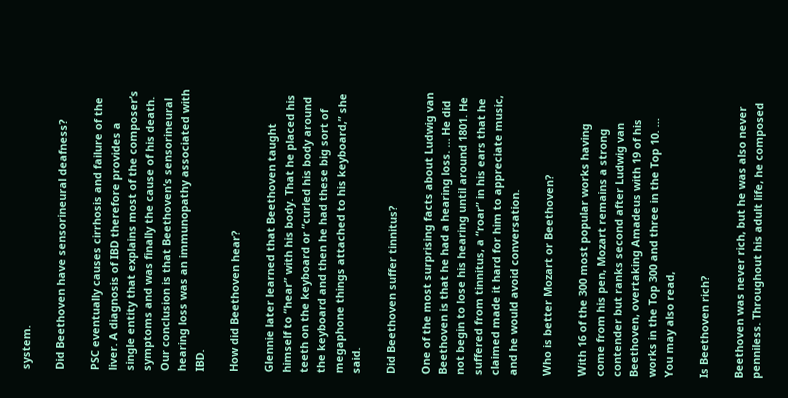system.

Did Beethoven have sensorineural deafness?

PSC eventually causes cirrhosis and failure of the liver. A diagnosis of IBD therefore provides a single entity that explains most of the composer’s symptoms and was finally the cause of his death. Our conclusion is that Beethoven’s sensorineural hearing loss was an immunopathy associated with IBD.

How did Beethoven hear?

Glennie later learned that Beethoven taught himself to “hear” with his body. That he placed his teeth on the keyboard or “curled his body around the keyboard and then he had these big sort of megaphone things attached to his keyboard,” she said.

Did Beethoven suffer tinnitus?

One of the most surprising facts about Ludwig van Beethoven is that he had a hearing loss. … He did not begin to lose his hearing until around 1801. He suffered from tinnitus, a “roar” in his ears that he claimed made it hard for him to appreciate music, and he would avoid conversation.

Who is better Mozart or Beethoven?

With 16 of the 300 most popular works having come from his pen, Mozart remains a strong contender but ranks second after Ludwig van Beethoven, overtaking Amadeus with 19 of his works in the Top 300 and three in the Top 10. … You may also read,

Is Beethoven rich?

Beethoven was never rich, but he was also never penniless. Throughout his adult life, he composed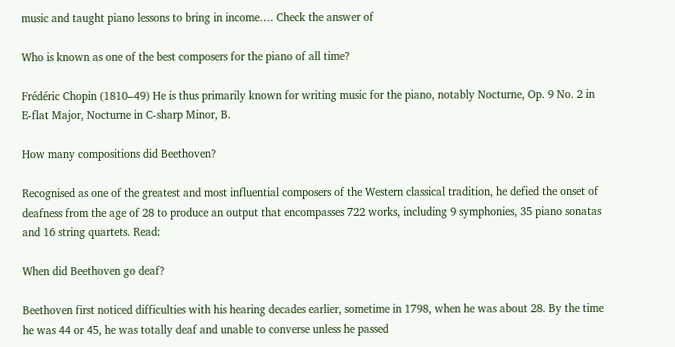music and taught piano lessons to bring in income…. Check the answer of

Who is known as one of the best composers for the piano of all time?

Frédéric Chopin (1810–49) He is thus primarily known for writing music for the piano, notably Nocturne, Op. 9 No. 2 in E-flat Major, Nocturne in C-sharp Minor, B.

How many compositions did Beethoven?

Recognised as one of the greatest and most influential composers of the Western classical tradition, he defied the onset of deafness from the age of 28 to produce an output that encompasses 722 works, including 9 symphonies, 35 piano sonatas and 16 string quartets. Read:

When did Beethoven go deaf?

Beethoven first noticed difficulties with his hearing decades earlier, sometime in 1798, when he was about 28. By the time he was 44 or 45, he was totally deaf and unable to converse unless he passed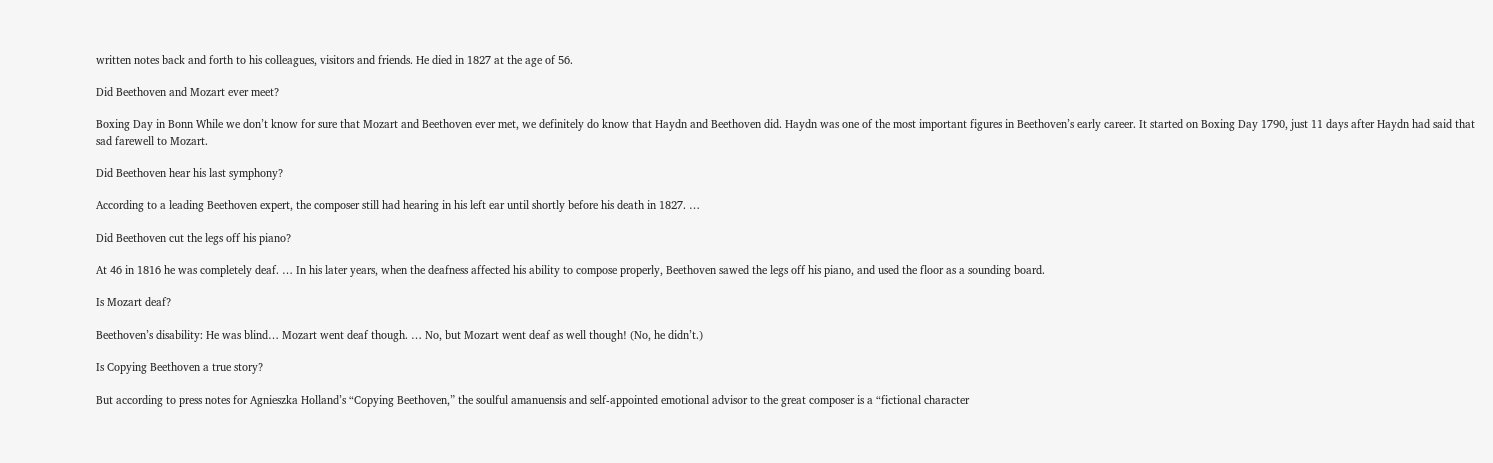written notes back and forth to his colleagues, visitors and friends. He died in 1827 at the age of 56.

Did Beethoven and Mozart ever meet?

Boxing Day in Bonn While we don’t know for sure that Mozart and Beethoven ever met, we definitely do know that Haydn and Beethoven did. Haydn was one of the most important figures in Beethoven’s early career. It started on Boxing Day 1790, just 11 days after Haydn had said that sad farewell to Mozart.

Did Beethoven hear his last symphony?

According to a leading Beethoven expert, the composer still had hearing in his left ear until shortly before his death in 1827. …

Did Beethoven cut the legs off his piano?

At 46 in 1816 he was completely deaf. … In his later years, when the deafness affected his ability to compose properly, Beethoven sawed the legs off his piano, and used the floor as a sounding board.

Is Mozart deaf?

Beethoven’s disability: He was blind… Mozart went deaf though. … No, but Mozart went deaf as well though! (No, he didn’t.)

Is Copying Beethoven a true story?

But according to press notes for Agnieszka Holland’s “Copying Beethoven,” the soulful amanuensis and self-appointed emotional advisor to the great composer is a “fictional character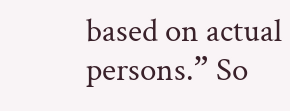based on actual persons.” So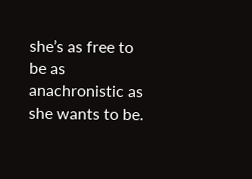she’s as free to be as anachronistic as she wants to be.